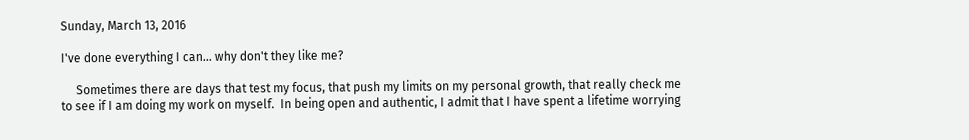Sunday, March 13, 2016

I've done everything I can... why don't they like me?

     Sometimes there are days that test my focus, that push my limits on my personal growth, that really check me to see if I am doing my work on myself.  In being open and authentic, I admit that I have spent a lifetime worrying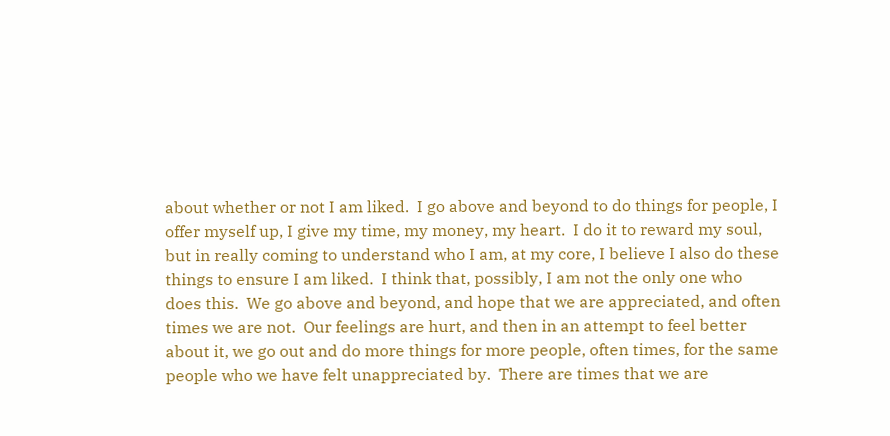about whether or not I am liked.  I go above and beyond to do things for people, I offer myself up, I give my time, my money, my heart.  I do it to reward my soul, but in really coming to understand who I am, at my core, I believe I also do these things to ensure I am liked.  I think that, possibly, I am not the only one who does this.  We go above and beyond, and hope that we are appreciated, and often times we are not.  Our feelings are hurt, and then in an attempt to feel better about it, we go out and do more things for more people, often times, for the same people who we have felt unappreciated by.  There are times that we are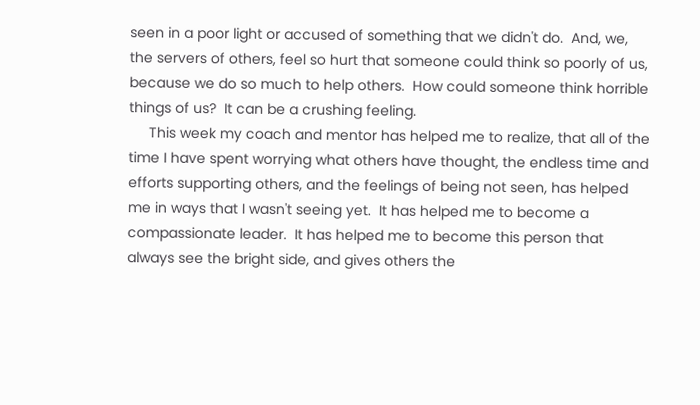seen in a poor light or accused of something that we didn't do.  And, we, the servers of others, feel so hurt that someone could think so poorly of us, because we do so much to help others.  How could someone think horrible things of us?  It can be a crushing feeling.
     This week my coach and mentor has helped me to realize, that all of the time I have spent worrying what others have thought, the endless time and efforts supporting others, and the feelings of being not seen, has helped me in ways that I wasn't seeing yet.  It has helped me to become a compassionate leader.  It has helped me to become this person that always see the bright side, and gives others the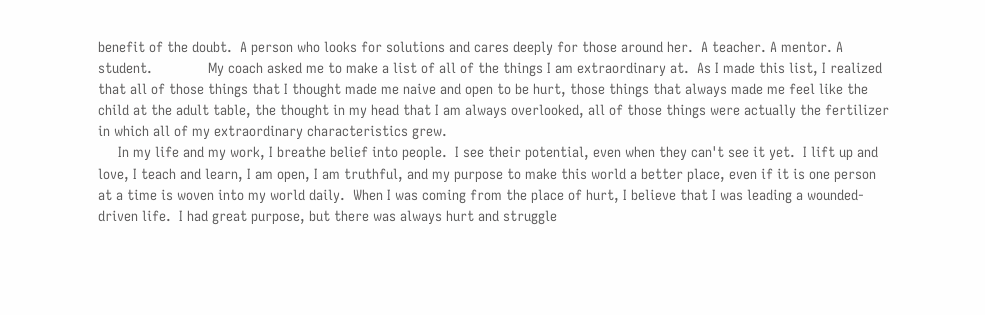benefit of the doubt.  A person who looks for solutions and cares deeply for those around her.  A teacher. A mentor. A student.              My coach asked me to make a list of all of the things I am extraordinary at.  As I made this list, I realized that all of those things that I thought made me naive and open to be hurt, those things that always made me feel like the child at the adult table, the thought in my head that I am always overlooked, all of those things were actually the fertilizer in which all of my extraordinary characteristics grew.
     In my life and my work, I breathe belief into people.  I see their potential, even when they can't see it yet.  I lift up and love, I teach and learn, I am open, I am truthful, and my purpose to make this world a better place, even if it is one person at a time is woven into my world daily.  When I was coming from the place of hurt, I believe that I was leading a wounded-driven life.  I had great purpose, but there was always hurt and struggle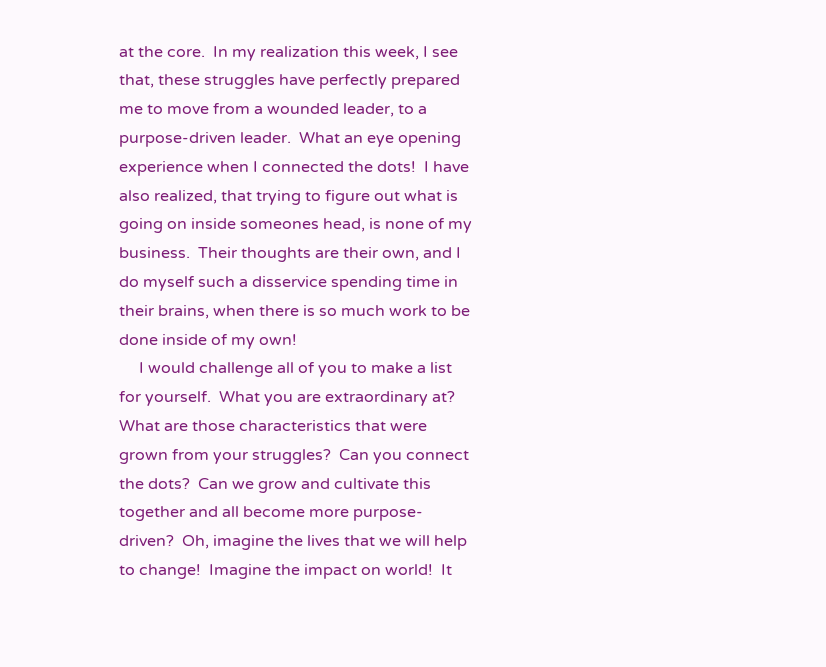at the core.  In my realization this week, I see that, these struggles have perfectly prepared me to move from a wounded leader, to a purpose-driven leader.  What an eye opening experience when I connected the dots!  I have also realized, that trying to figure out what is going on inside someones head, is none of my business.  Their thoughts are their own, and I do myself such a disservice spending time in their brains, when there is so much work to be done inside of my own!
     I would challenge all of you to make a list for yourself.  What you are extraordinary at?  What are those characteristics that were grown from your struggles?  Can you connect the dots?  Can we grow and cultivate this together and all become more purpose-driven?  Oh, imagine the lives that we will help to change!  Imagine the impact on world!  It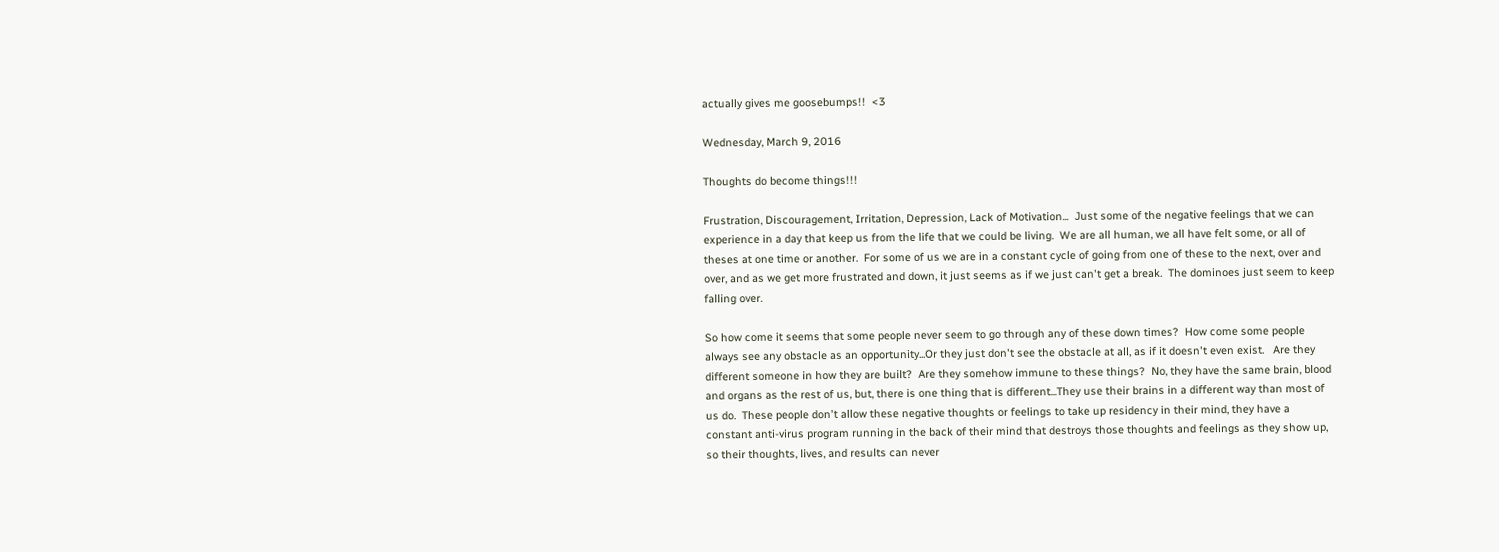actually gives me goosebumps!!  <3

Wednesday, March 9, 2016

Thoughts do become things!!!

Frustration, Discouragement, Irritation, Depression, Lack of Motivation...  Just some of the negative feelings that we can experience in a day that keep us from the life that we could be living.  We are all human, we all have felt some, or all of theses at one time or another.  For some of us we are in a constant cycle of going from one of these to the next, over and over, and as we get more frustrated and down, it just seems as if we just can't get a break.  The dominoes just seem to keep falling over.

So how come it seems that some people never seem to go through any of these down times?  How come some people always see any obstacle as an opportunity...Or they just don't see the obstacle at all, as if it doesn't even exist.   Are they different someone in how they are built?  Are they somehow immune to these things?  No, they have the same brain, blood and organs as the rest of us, but, there is one thing that is different...They use their brains in a different way than most of us do.  These people don't allow these negative thoughts or feelings to take up residency in their mind, they have a constant anti-virus program running in the back of their mind that destroys those thoughts and feelings as they show up, so their thoughts, lives, and results can never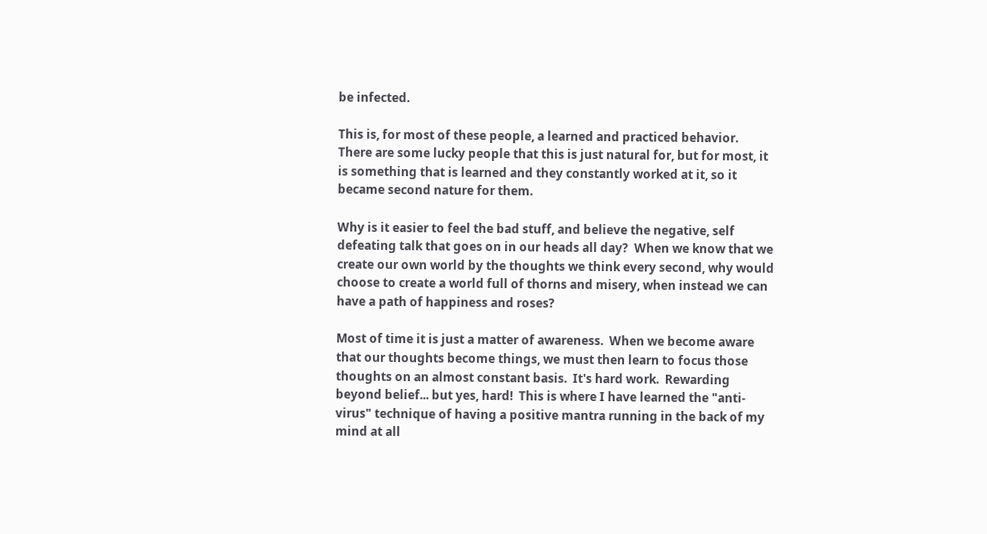be infected.

This is, for most of these people, a learned and practiced behavior.  There are some lucky people that this is just natural for, but for most, it is something that is learned and they constantly worked at it, so it became second nature for them.

Why is it easier to feel the bad stuff, and believe the negative, self defeating talk that goes on in our heads all day?  When we know that we create our own world by the thoughts we think every second, why would choose to create a world full of thorns and misery, when instead we can have a path of happiness and roses?

Most of time it is just a matter of awareness.  When we become aware that our thoughts become things, we must then learn to focus those thoughts on an almost constant basis.  It's hard work.  Rewarding beyond belief... but yes, hard!  This is where I have learned the "anti-virus" technique of having a positive mantra running in the back of my mind at all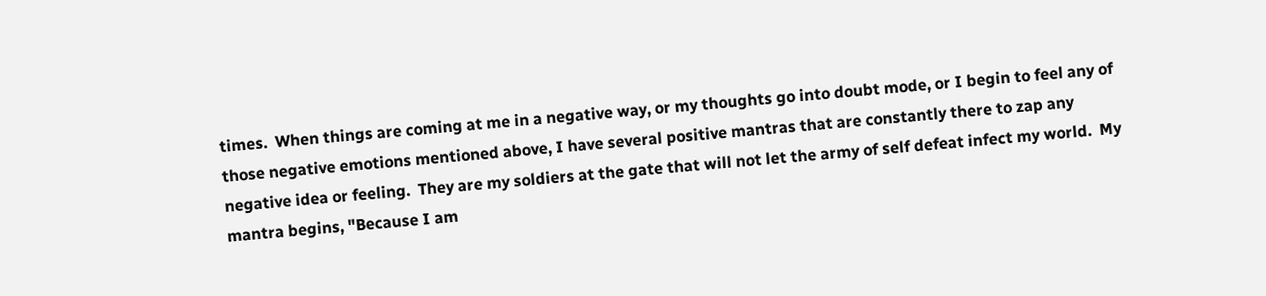times.  When things are coming at me in a negative way, or my thoughts go into doubt mode, or I begin to feel any of those negative emotions mentioned above, I have several positive mantras that are constantly there to zap any negative idea or feeling.  They are my soldiers at the gate that will not let the army of self defeat infect my world.  My mantra begins, "Because I am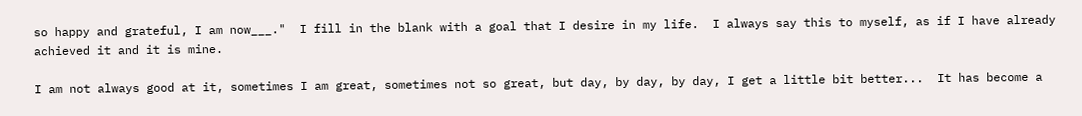so happy and grateful, I am now___."  I fill in the blank with a goal that I desire in my life.  I always say this to myself, as if I have already achieved it and it is mine.

I am not always good at it, sometimes I am great, sometimes not so great, but day, by day, by day, I get a little bit better...  It has become a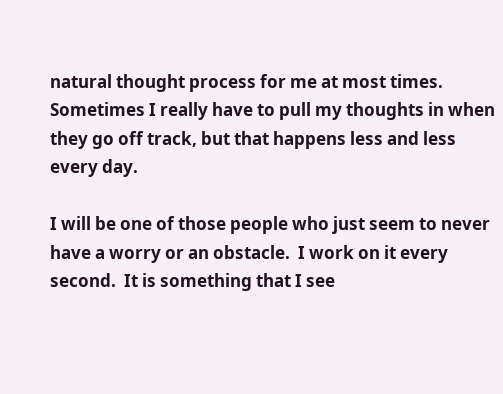natural thought process for me at most times.  Sometimes I really have to pull my thoughts in when they go off track, but that happens less and less every day.

I will be one of those people who just seem to never have a worry or an obstacle.  I work on it every second.  It is something that I see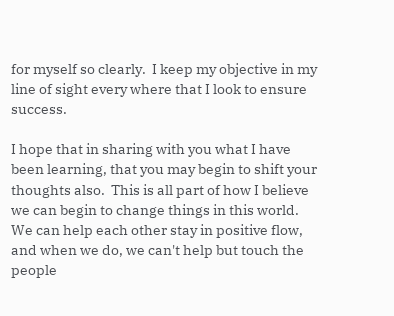for myself so clearly.  I keep my objective in my line of sight every where that I look to ensure success.

I hope that in sharing with you what I have been learning, that you may begin to shift your thoughts also.  This is all part of how I believe we can begin to change things in this world.  We can help each other stay in positive flow, and when we do, we can't help but touch the people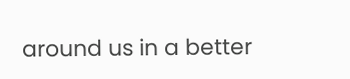around us in a better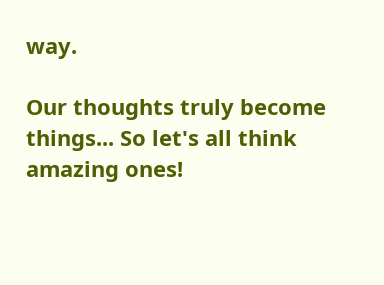way.

Our thoughts truly become things... So let's all think amazing ones!